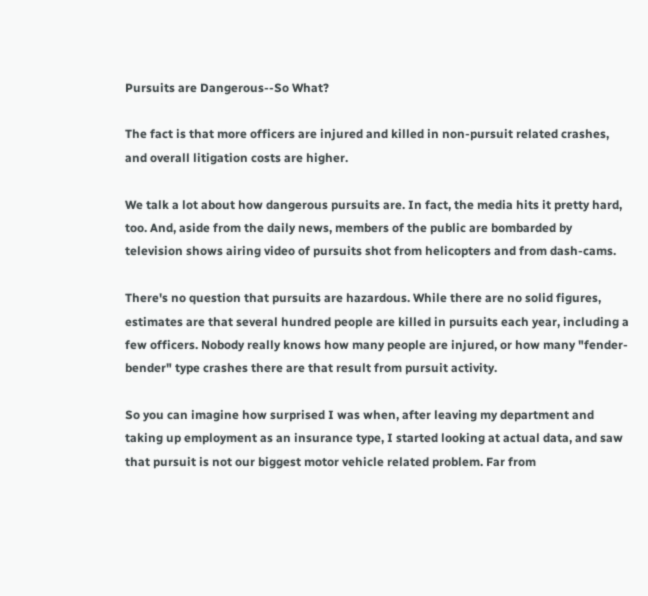Pursuits are Dangerous--So What?

The fact is that more officers are injured and killed in non-pursuit related crashes, and overall litigation costs are higher.

We talk a lot about how dangerous pursuits are. In fact, the media hits it pretty hard, too. And, aside from the daily news, members of the public are bombarded by television shows airing video of pursuits shot from helicopters and from dash-cams.

There's no question that pursuits are hazardous. While there are no solid figures, estimates are that several hundred people are killed in pursuits each year, including a few officers. Nobody really knows how many people are injured, or how many "fender-bender" type crashes there are that result from pursuit activity.

So you can imagine how surprised I was when, after leaving my department and taking up employment as an insurance type, I started looking at actual data, and saw that pursuit is not our biggest motor vehicle related problem. Far from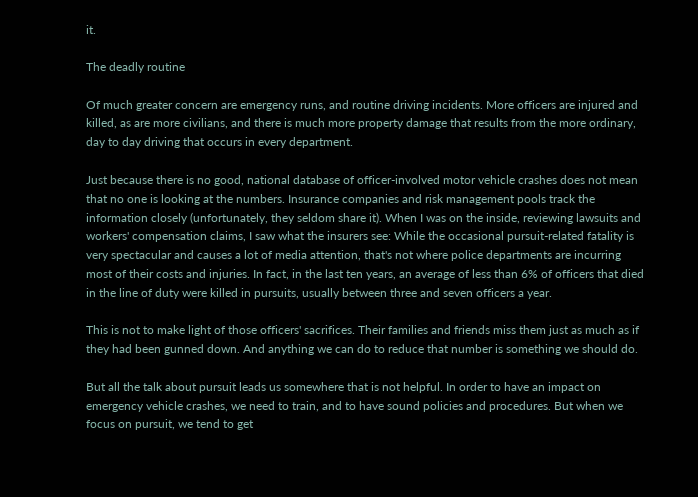it.

The deadly routine

Of much greater concern are emergency runs, and routine driving incidents. More officers are injured and killed, as are more civilians, and there is much more property damage that results from the more ordinary, day to day driving that occurs in every department.

Just because there is no good, national database of officer-involved motor vehicle crashes does not mean that no one is looking at the numbers. Insurance companies and risk management pools track the information closely (unfortunately, they seldom share it). When I was on the inside, reviewing lawsuits and workers' compensation claims, I saw what the insurers see: While the occasional pursuit-related fatality is very spectacular and causes a lot of media attention, that's not where police departments are incurring most of their costs and injuries. In fact, in the last ten years, an average of less than 6% of officers that died in the line of duty were killed in pursuits, usually between three and seven officers a year.

This is not to make light of those officers' sacrifices. Their families and friends miss them just as much as if they had been gunned down. And anything we can do to reduce that number is something we should do.

But all the talk about pursuit leads us somewhere that is not helpful. In order to have an impact on emergency vehicle crashes, we need to train, and to have sound policies and procedures. But when we focus on pursuit, we tend to get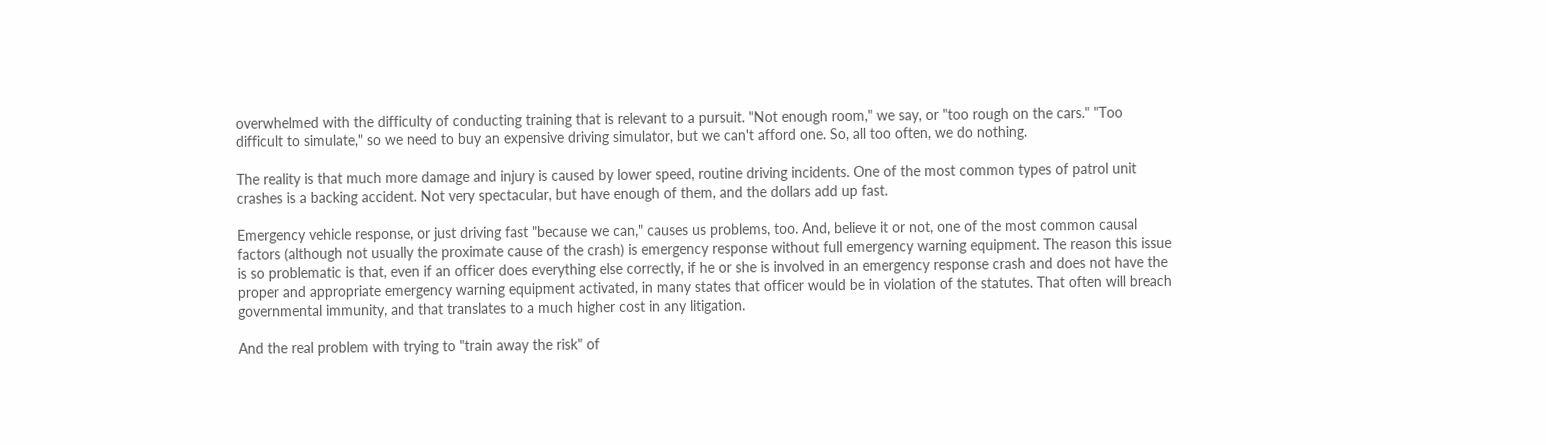overwhelmed with the difficulty of conducting training that is relevant to a pursuit. "Not enough room," we say, or "too rough on the cars." "Too difficult to simulate," so we need to buy an expensive driving simulator, but we can't afford one. So, all too often, we do nothing.

The reality is that much more damage and injury is caused by lower speed, routine driving incidents. One of the most common types of patrol unit crashes is a backing accident. Not very spectacular, but have enough of them, and the dollars add up fast.

Emergency vehicle response, or just driving fast "because we can," causes us problems, too. And, believe it or not, one of the most common causal factors (although not usually the proximate cause of the crash) is emergency response without full emergency warning equipment. The reason this issue is so problematic is that, even if an officer does everything else correctly, if he or she is involved in an emergency response crash and does not have the proper and appropriate emergency warning equipment activated, in many states that officer would be in violation of the statutes. That often will breach governmental immunity, and that translates to a much higher cost in any litigation.

And the real problem with trying to "train away the risk" of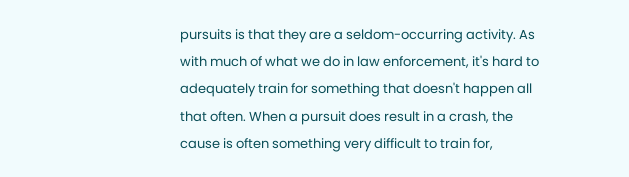pursuits is that they are a seldom-occurring activity. As with much of what we do in law enforcement, it's hard to adequately train for something that doesn't happen all that often. When a pursuit does result in a crash, the cause is often something very difficult to train for,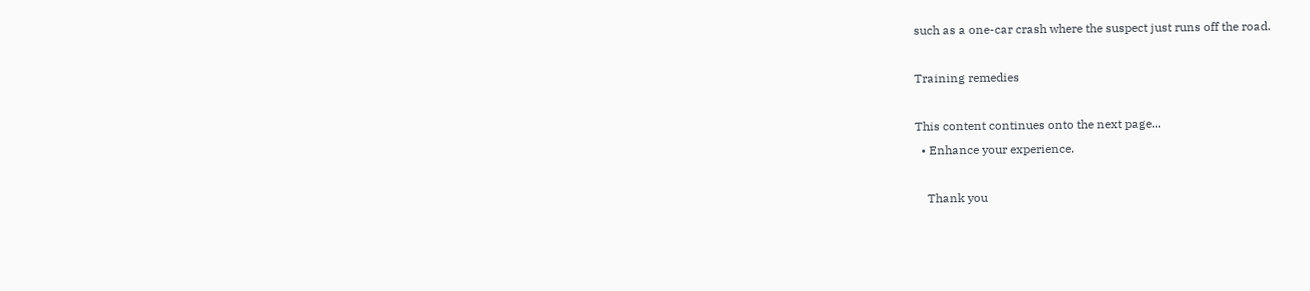such as a one-car crash where the suspect just runs off the road.

Training remedies

This content continues onto the next page...
  • Enhance your experience.

    Thank you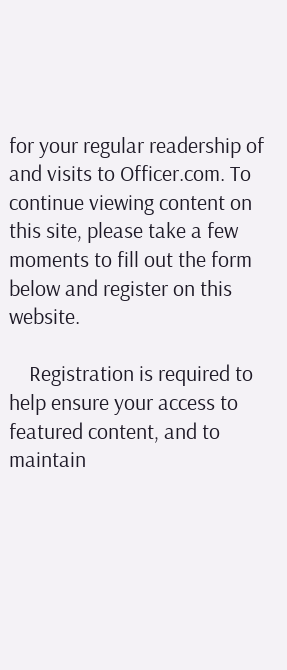for your regular readership of and visits to Officer.com. To continue viewing content on this site, please take a few moments to fill out the form below and register on this website.

    Registration is required to help ensure your access to featured content, and to maintain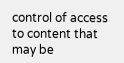control of access to content that may be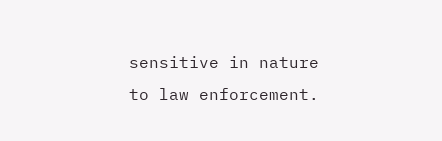sensitive in nature to law enforcement.